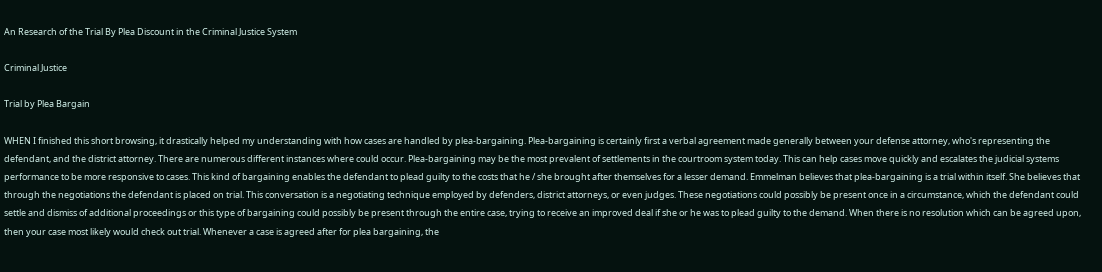An Research of the Trial By Plea Discount in the Criminal Justice System

Criminal Justice

Trial by Plea Bargain

WHEN I finished this short browsing, it drastically helped my understanding with how cases are handled by plea-bargaining. Plea-bargaining is certainly first a verbal agreement made generally between your defense attorney, who's representing the defendant, and the district attorney. There are numerous different instances where could occur. Plea-bargaining may be the most prevalent of settlements in the courtroom system today. This can help cases move quickly and escalates the judicial systems performance to be more responsive to cases. This kind of bargaining enables the defendant to plead guilty to the costs that he / she brought after themselves for a lesser demand. Emmelman believes that plea-bargaining is a trial within itself. She believes that through the negotiations the defendant is placed on trial. This conversation is a negotiating technique employed by defenders, district attorneys, or even judges. These negotiations could possibly be present once in a circumstance, which the defendant could settle and dismiss of additional proceedings or this type of bargaining could possibly be present through the entire case, trying to receive an improved deal if she or he was to plead guilty to the demand. When there is no resolution which can be agreed upon, then your case most likely would check out trial. Whenever a case is agreed after for plea bargaining, the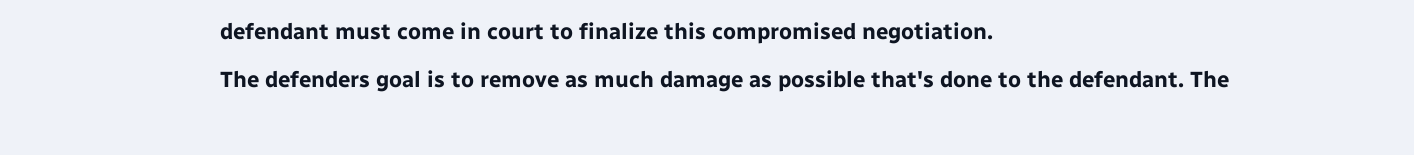defendant must come in court to finalize this compromised negotiation.

The defenders goal is to remove as much damage as possible that's done to the defendant. The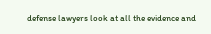defense lawyers look at all the evidence and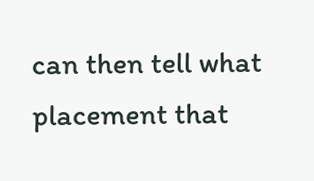can then tell what placement that